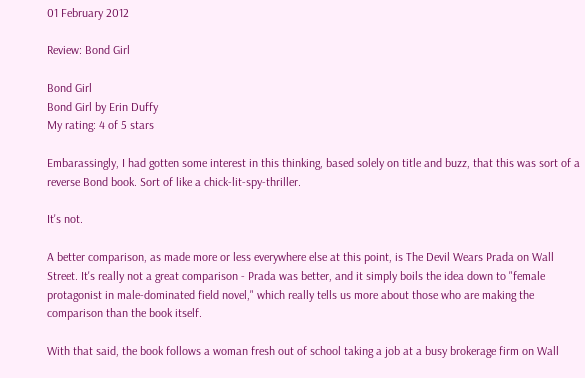01 February 2012

Review: Bond Girl

Bond Girl
Bond Girl by Erin Duffy
My rating: 4 of 5 stars

Embarassingly, I had gotten some interest in this thinking, based solely on title and buzz, that this was sort of a reverse Bond book. Sort of like a chick-lit-spy-thriller.

It's not.

A better comparison, as made more or less everywhere else at this point, is The Devil Wears Prada on Wall Street. It's really not a great comparison - Prada was better, and it simply boils the idea down to "female protagonist in male-dominated field novel," which really tells us more about those who are making the comparison than the book itself.

With that said, the book follows a woman fresh out of school taking a job at a busy brokerage firm on Wall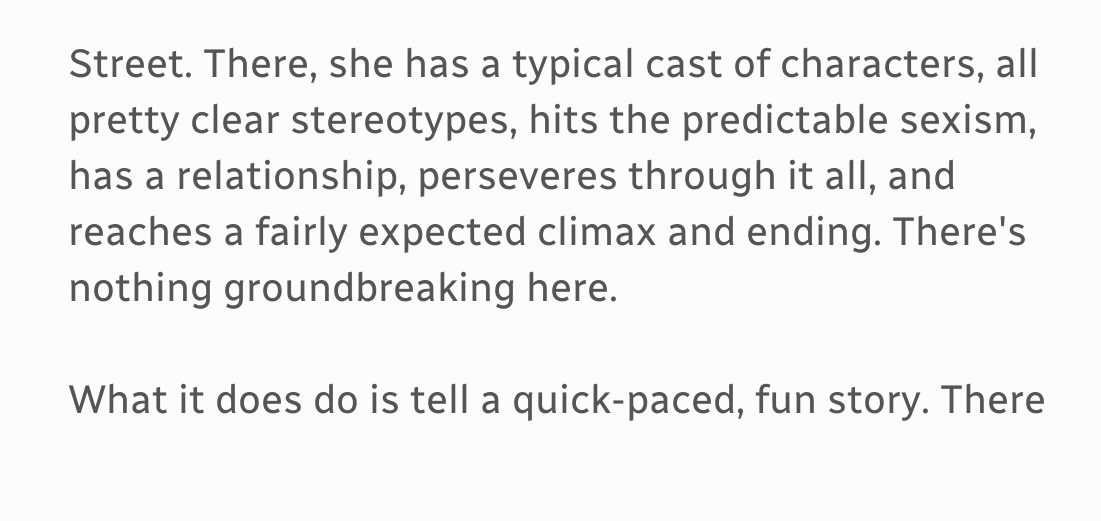Street. There, she has a typical cast of characters, all pretty clear stereotypes, hits the predictable sexism, has a relationship, perseveres through it all, and reaches a fairly expected climax and ending. There's nothing groundbreaking here.

What it does do is tell a quick-paced, fun story. There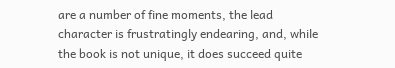are a number of fine moments, the lead character is frustratingly endearing, and, while the book is not unique, it does succeed quite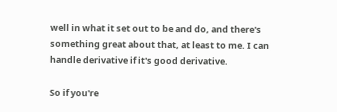well in what it set out to be and do, and there's something great about that, at least to me. I can handle derivative if it's good derivative.

So if you're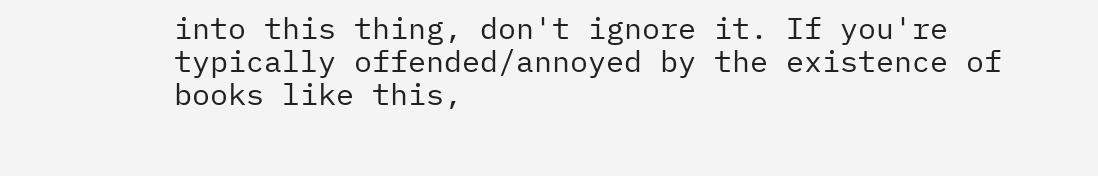into this thing, don't ignore it. If you're typically offended/annoyed by the existence of books like this,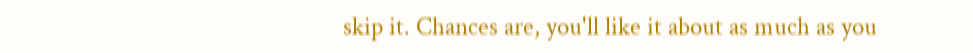skip it. Chances are, you'll like it about as much as you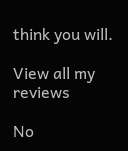think you will.

View all my reviews

No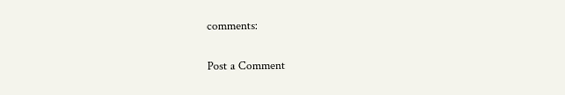comments:

Post a Comment